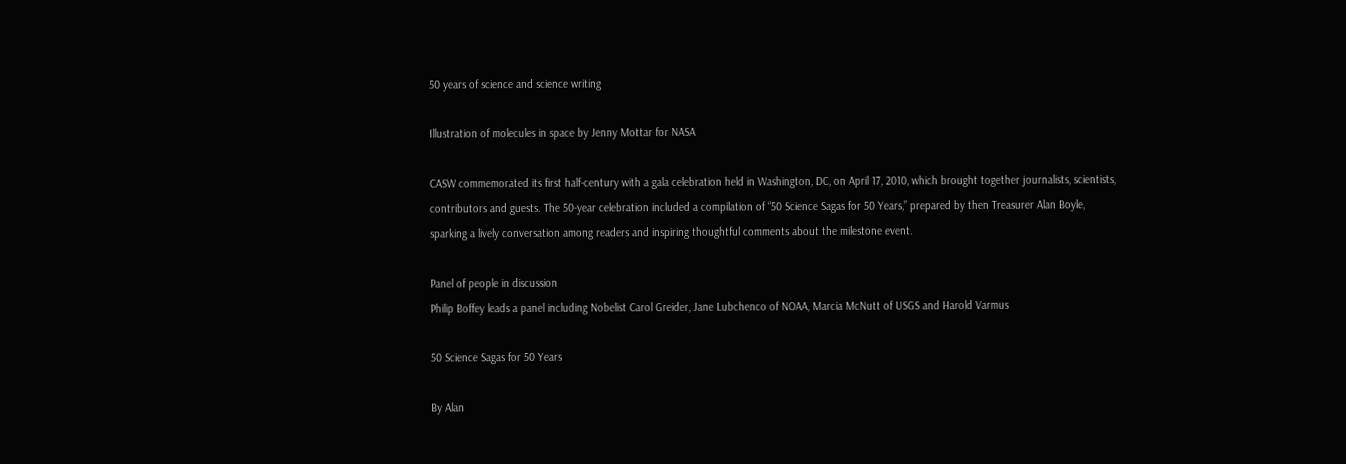50 years of science and science writing

Illustration of molecules in space by Jenny Mottar for NASA

CASW commemorated its first half-century with a gala celebration held in Washington, DC, on April 17, 2010, which brought together journalists, scientists, contributors and guests. The 50-year celebration included a compilation of “50 Science Sagas for 50 Years,” prepared by then Treasurer Alan Boyle, sparking a lively conversation among readers and inspiring thoughtful comments about the milestone event.

Panel of people in discussion
Philip Boffey leads a panel including Nobelist Carol Greider, Jane Lubchenco of NOAA, Marcia McNutt of USGS and Harold Varmus

50 Science Sagas for 50 Years

By Alan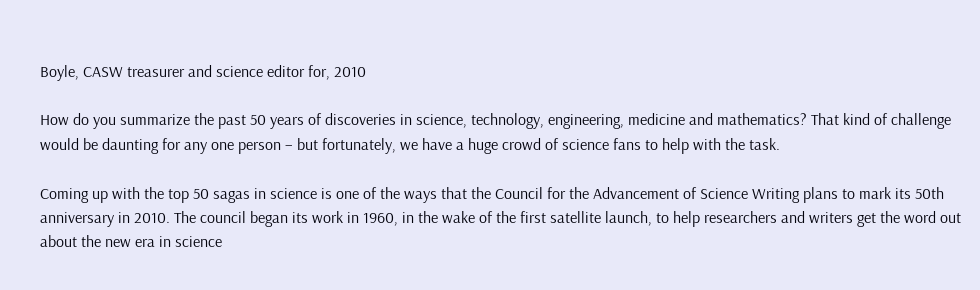Boyle, CASW treasurer and science editor for, 2010

How do you summarize the past 50 years of discoveries in science, technology, engineering, medicine and mathematics? That kind of challenge would be daunting for any one person – but fortunately, we have a huge crowd of science fans to help with the task.

Coming up with the top 50 sagas in science is one of the ways that the Council for the Advancement of Science Writing plans to mark its 50th anniversary in 2010. The council began its work in 1960, in the wake of the first satellite launch, to help researchers and writers get the word out about the new era in science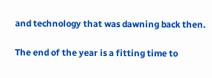and technology that was dawning back then.

The end of the year is a fitting time to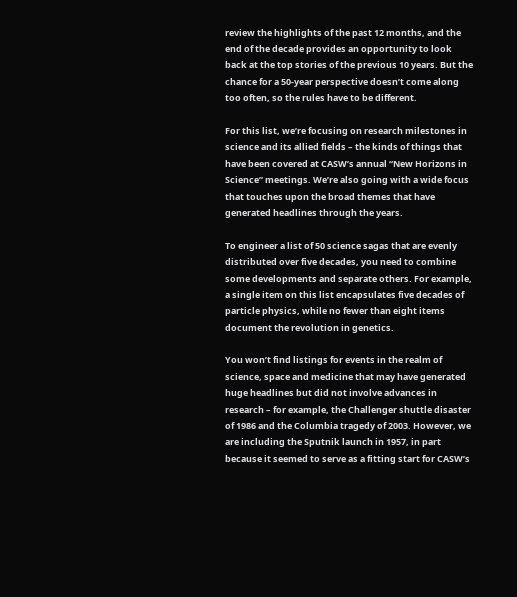review the highlights of the past 12 months, and the end of the decade provides an opportunity to look back at the top stories of the previous 10 years. But the chance for a 50-year perspective doesn’t come along too often, so the rules have to be different.

For this list, we’re focusing on research milestones in science and its allied fields – the kinds of things that have been covered at CASW’s annual “New Horizons in Science” meetings. We’re also going with a wide focus that touches upon the broad themes that have generated headlines through the years.

To engineer a list of 50 science sagas that are evenly distributed over five decades, you need to combine some developments and separate others. For example, a single item on this list encapsulates five decades of particle physics, while no fewer than eight items document the revolution in genetics.

You won’t find listings for events in the realm of science, space and medicine that may have generated huge headlines but did not involve advances in research – for example, the Challenger shuttle disaster of 1986 and the Columbia tragedy of 2003. However, we are including the Sputnik launch in 1957, in part because it seemed to serve as a fitting start for CASW’s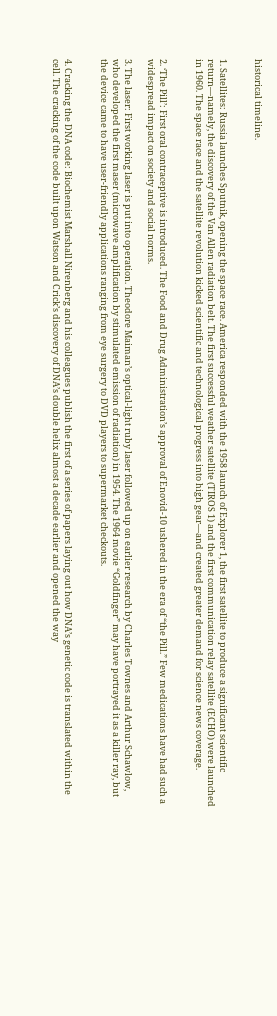historical timeline.


1. Satellites: Russia launches Sputnik, opening the space race. America responded with the 1958 launch of Explorer 1, the first satellite to produce a significant scientific return—namely, the discovery of the Van Allen radiation belt. The first successful weather satellite (TIROS 1) and the first communication relay satellite (ECHO) were launched in 1960. The space race and the satellite revolution kicked scientific and technological progress into high gear—and created greater demand for science news coverage.


2. ‘The Pill’: First oral contraceptive is introduced. The Food and Drug Administration’s approval of Enovid-10 ushered in the era of “the Pill.” Few medications have had such a widespread impact on society and social norms.

3. The laser: First working laser is put into operation. Theodore Maiman’s optical-light ruby laser followed up on earlier research by Charles Townes and Arthur Schawlow, who developed the first maser (microwave amplification by stimulated emission of radiation) in 1954. The 1964 movie “Goldfinger” may have portrayed it as a killer ray, but the device came to have user-friendly applications ranging from eye surgery to DVD players to supermarket checkouts.


4. Cracking the DNA code: Biochemist Marshall Nirenberg and his colleagues publish the first of a series of papers laying out how DNA’s genetic code is translated within the cell. The cracking of the code built upon Watson and Crick’s discovery of DNA’s double helix almost a decade earlier and opened the way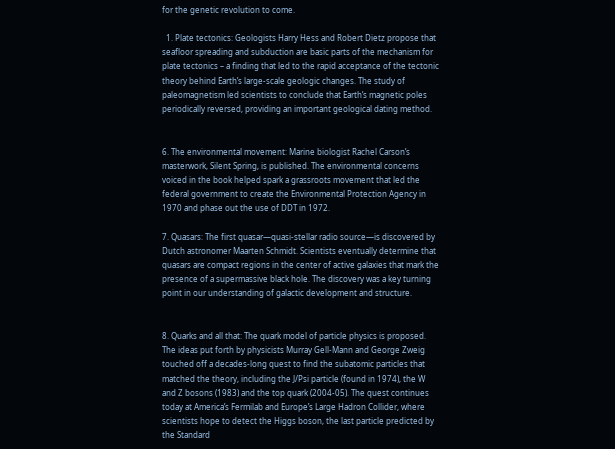for the genetic revolution to come.

  1. Plate tectonics: Geologists Harry Hess and Robert Dietz propose that seafloor spreading and subduction are basic parts of the mechanism for plate tectonics – a finding that led to the rapid acceptance of the tectonic theory behind Earth’s large-scale geologic changes. The study of paleomagnetism led scientists to conclude that Earth’s magnetic poles periodically reversed, providing an important geological dating method.


6. The environmental movement: Marine biologist Rachel Carson’s masterwork, Silent Spring, is published. The environmental concerns voiced in the book helped spark a grassroots movement that led the federal government to create the Environmental Protection Agency in 1970 and phase out the use of DDT in 1972.

7. Quasars: The first quasar—quasi-stellar radio source—is discovered by Dutch astronomer Maarten Schmidt. Scientists eventually determine that quasars are compact regions in the center of active galaxies that mark the presence of a supermassive black hole. The discovery was a key turning point in our understanding of galactic development and structure.


8. Quarks and all that: The quark model of particle physics is proposed. The ideas put forth by physicists Murray Gell-Mann and George Zweig touched off a decades-long quest to find the subatomic particles that matched the theory, including the J/Psi particle (found in 1974), the W and Z bosons (1983) and the top quark (2004-05). The quest continues today at America’s Fermilab and Europe’s Large Hadron Collider, where scientists hope to detect the Higgs boson, the last particle predicted by the Standard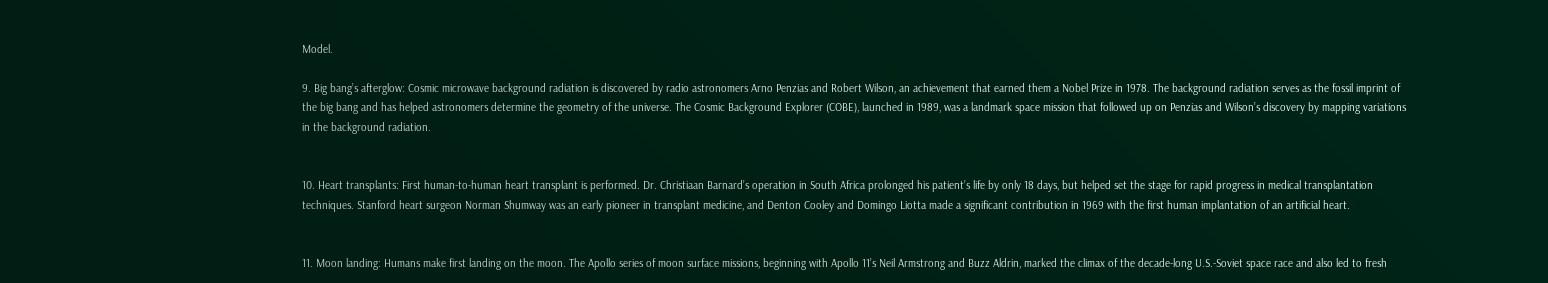Model.

9. Big bang’s afterglow: Cosmic microwave background radiation is discovered by radio astronomers Arno Penzias and Robert Wilson, an achievement that earned them a Nobel Prize in 1978. The background radiation serves as the fossil imprint of the big bang and has helped astronomers determine the geometry of the universe. The Cosmic Background Explorer (COBE), launched in 1989, was a landmark space mission that followed up on Penzias and Wilson’s discovery by mapping variations in the background radiation.


10. Heart transplants: First human-to-human heart transplant is performed. Dr. Christiaan Barnard’s operation in South Africa prolonged his patient’s life by only 18 days, but helped set the stage for rapid progress in medical transplantation techniques. Stanford heart surgeon Norman Shumway was an early pioneer in transplant medicine, and Denton Cooley and Domingo Liotta made a significant contribution in 1969 with the first human implantation of an artificial heart.


11. Moon landing: Humans make first landing on the moon. The Apollo series of moon surface missions, beginning with Apollo 11’s Neil Armstrong and Buzz Aldrin, marked the climax of the decade-long U.S.-Soviet space race and also led to fresh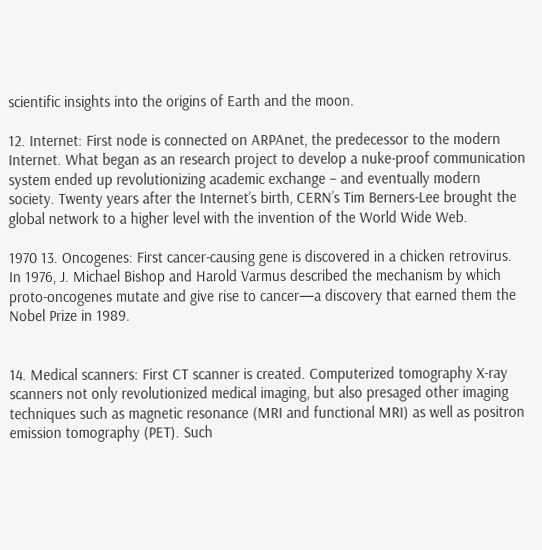scientific insights into the origins of Earth and the moon.

12. Internet: First node is connected on ARPAnet, the predecessor to the modern Internet. What began as an research project to develop a nuke-proof communication system ended up revolutionizing academic exchange – and eventually modern society. Twenty years after the Internet’s birth, CERN’s Tim Berners-Lee brought the global network to a higher level with the invention of the World Wide Web.

1970 13. Oncogenes: First cancer-causing gene is discovered in a chicken retrovirus. In 1976, J. Michael Bishop and Harold Varmus described the mechanism by which proto-oncogenes mutate and give rise to cancer—a discovery that earned them the Nobel Prize in 1989.


14. Medical scanners: First CT scanner is created. Computerized tomography X-ray scanners not only revolutionized medical imaging, but also presaged other imaging techniques such as magnetic resonance (MRI and functional MRI) as well as positron emission tomography (PET). Such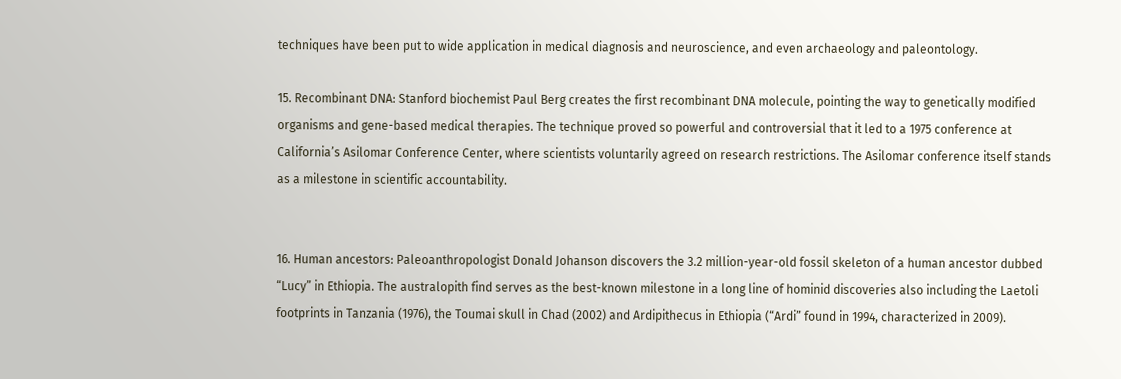techniques have been put to wide application in medical diagnosis and neuroscience, and even archaeology and paleontology.

15. Recombinant DNA: Stanford biochemist Paul Berg creates the first recombinant DNA molecule, pointing the way to genetically modified organisms and gene-based medical therapies. The technique proved so powerful and controversial that it led to a 1975 conference at California’s Asilomar Conference Center, where scientists voluntarily agreed on research restrictions. The Asilomar conference itself stands as a milestone in scientific accountability.


16. Human ancestors: Paleoanthropologist Donald Johanson discovers the 3.2 million-year-old fossil skeleton of a human ancestor dubbed “Lucy” in Ethiopia. The australopith find serves as the best-known milestone in a long line of hominid discoveries also including the Laetoli footprints in Tanzania (1976), the Toumai skull in Chad (2002) and Ardipithecus in Ethiopia (“Ardi” found in 1994, characterized in 2009).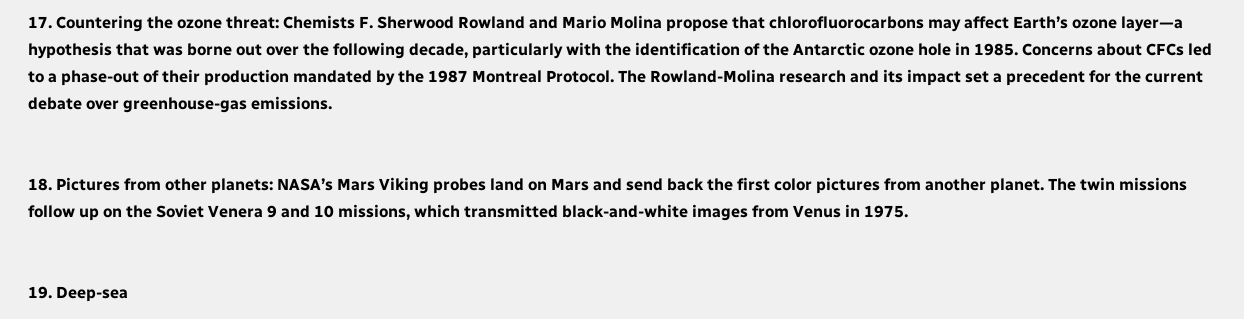17. Countering the ozone threat: Chemists F. Sherwood Rowland and Mario Molina propose that chlorofluorocarbons may affect Earth’s ozone layer—a hypothesis that was borne out over the following decade, particularly with the identification of the Antarctic ozone hole in 1985. Concerns about CFCs led to a phase-out of their production mandated by the 1987 Montreal Protocol. The Rowland-Molina research and its impact set a precedent for the current debate over greenhouse-gas emissions.


18. Pictures from other planets: NASA’s Mars Viking probes land on Mars and send back the first color pictures from another planet. The twin missions follow up on the Soviet Venera 9 and 10 missions, which transmitted black-and-white images from Venus in 1975.


19. Deep-sea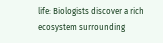life: Biologists discover a rich ecosystem surrounding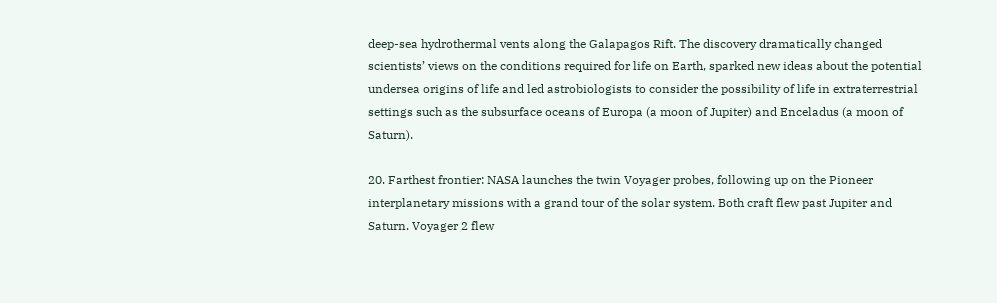deep-sea hydrothermal vents along the Galapagos Rift. The discovery dramatically changed scientists’ views on the conditions required for life on Earth, sparked new ideas about the potential undersea origins of life and led astrobiologists to consider the possibility of life in extraterrestrial settings such as the subsurface oceans of Europa (a moon of Jupiter) and Enceladus (a moon of Saturn).

20. Farthest frontier: NASA launches the twin Voyager probes, following up on the Pioneer interplanetary missions with a grand tour of the solar system. Both craft flew past Jupiter and Saturn. Voyager 2 flew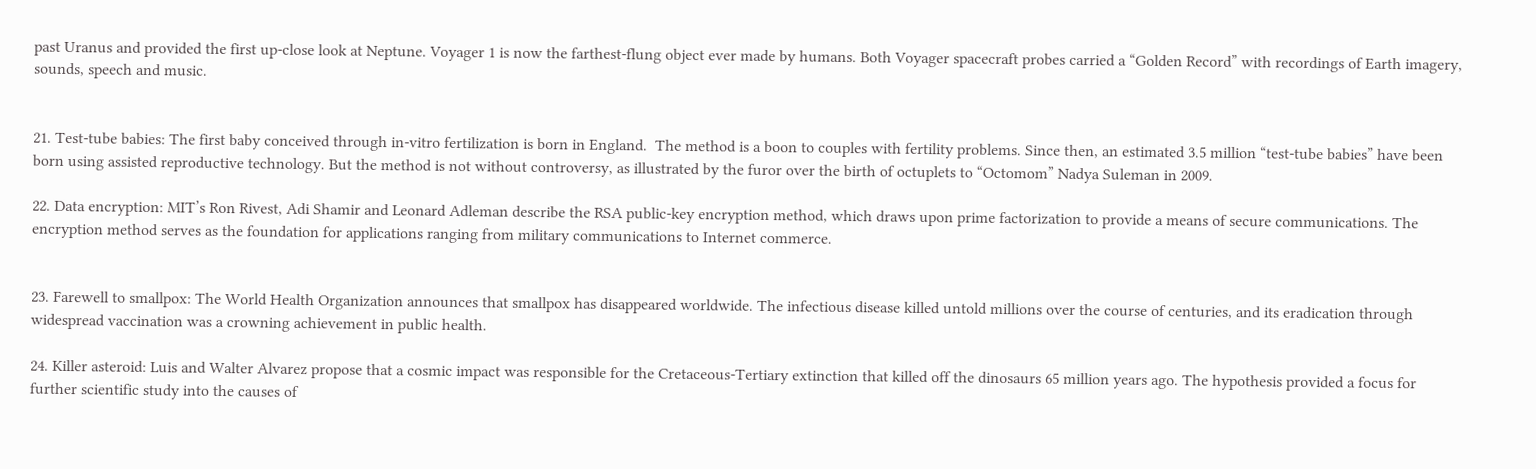past Uranus and provided the first up-close look at Neptune. Voyager 1 is now the farthest-flung object ever made by humans. Both Voyager spacecraft probes carried a “Golden Record” with recordings of Earth imagery, sounds, speech and music.


21. Test-tube babies: The first baby conceived through in-vitro fertilization is born in England.  The method is a boon to couples with fertility problems. Since then, an estimated 3.5 million “test-tube babies” have been born using assisted reproductive technology. But the method is not without controversy, as illustrated by the furor over the birth of octuplets to “Octomom” Nadya Suleman in 2009.

22. Data encryption: MIT’s Ron Rivest, Adi Shamir and Leonard Adleman describe the RSA public-key encryption method, which draws upon prime factorization to provide a means of secure communications. The encryption method serves as the foundation for applications ranging from military communications to Internet commerce.


23. Farewell to smallpox: The World Health Organization announces that smallpox has disappeared worldwide. The infectious disease killed untold millions over the course of centuries, and its eradication through widespread vaccination was a crowning achievement in public health.

24. Killer asteroid: Luis and Walter Alvarez propose that a cosmic impact was responsible for the Cretaceous-Tertiary extinction that killed off the dinosaurs 65 million years ago. The hypothesis provided a focus for further scientific study into the causes of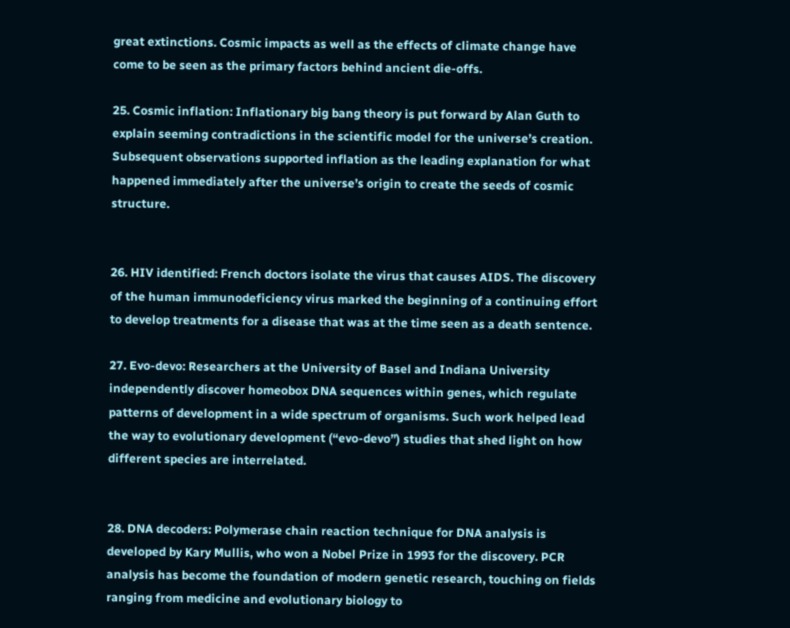great extinctions. Cosmic impacts as well as the effects of climate change have come to be seen as the primary factors behind ancient die-offs.

25. Cosmic inflation: Inflationary big bang theory is put forward by Alan Guth to explain seeming contradictions in the scientific model for the universe’s creation. Subsequent observations supported inflation as the leading explanation for what happened immediately after the universe’s origin to create the seeds of cosmic structure.


26. HIV identified: French doctors isolate the virus that causes AIDS. The discovery of the human immunodeficiency virus marked the beginning of a continuing effort to develop treatments for a disease that was at the time seen as a death sentence.

27. Evo-devo: Researchers at the University of Basel and Indiana University independently discover homeobox DNA sequences within genes, which regulate patterns of development in a wide spectrum of organisms. Such work helped lead the way to evolutionary development (“evo-devo”) studies that shed light on how different species are interrelated.


28. DNA decoders: Polymerase chain reaction technique for DNA analysis is developed by Kary Mullis, who won a Nobel Prize in 1993 for the discovery. PCR analysis has become the foundation of modern genetic research, touching on fields ranging from medicine and evolutionary biology to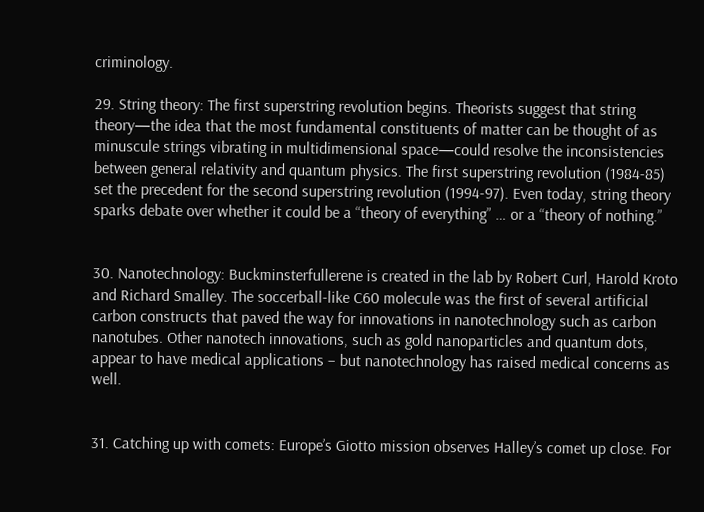criminology.

29. String theory: The first superstring revolution begins. Theorists suggest that string theory—the idea that the most fundamental constituents of matter can be thought of as minuscule strings vibrating in multidimensional space—could resolve the inconsistencies between general relativity and quantum physics. The first superstring revolution (1984-85) set the precedent for the second superstring revolution (1994-97). Even today, string theory sparks debate over whether it could be a “theory of everything” … or a “theory of nothing.”


30. Nanotechnology: Buckminsterfullerene is created in the lab by Robert Curl, Harold Kroto and Richard Smalley. The soccerball-like C60 molecule was the first of several artificial carbon constructs that paved the way for innovations in nanotechnology such as carbon nanotubes. Other nanotech innovations, such as gold nanoparticles and quantum dots, appear to have medical applications – but nanotechnology has raised medical concerns as well.


31. Catching up with comets: Europe’s Giotto mission observes Halley’s comet up close. For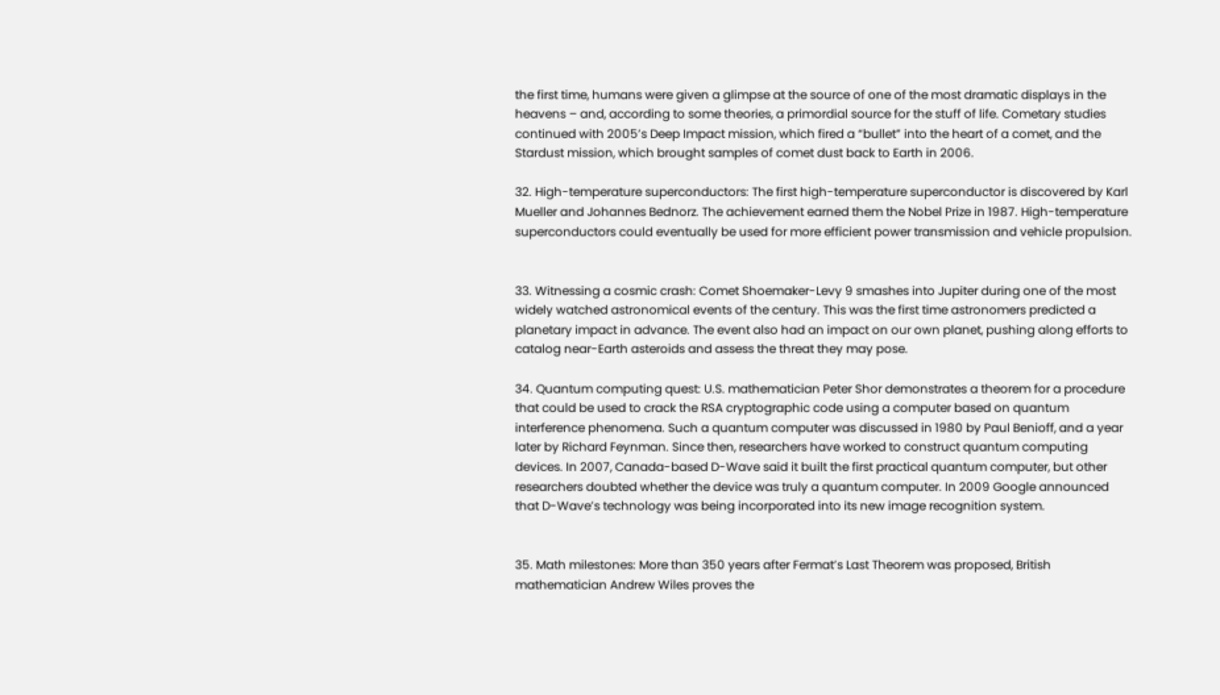the first time, humans were given a glimpse at the source of one of the most dramatic displays in the heavens – and, according to some theories, a primordial source for the stuff of life. Cometary studies continued with 2005’s Deep Impact mission, which fired a “bullet” into the heart of a comet, and the Stardust mission, which brought samples of comet dust back to Earth in 2006.

32. High-temperature superconductors: The first high-temperature superconductor is discovered by Karl Mueller and Johannes Bednorz. The achievement earned them the Nobel Prize in 1987. High-temperature superconductors could eventually be used for more efficient power transmission and vehicle propulsion.


33. Witnessing a cosmic crash: Comet Shoemaker-Levy 9 smashes into Jupiter during one of the most widely watched astronomical events of the century. This was the first time astronomers predicted a planetary impact in advance. The event also had an impact on our own planet, pushing along efforts to catalog near-Earth asteroids and assess the threat they may pose.

34. Quantum computing quest: U.S. mathematician Peter Shor demonstrates a theorem for a procedure that could be used to crack the RSA cryptographic code using a computer based on quantum interference phenomena. Such a quantum computer was discussed in 1980 by Paul Benioff, and a year later by Richard Feynman. Since then, researchers have worked to construct quantum computing devices. In 2007, Canada-based D-Wave said it built the first practical quantum computer, but other researchers doubted whether the device was truly a quantum computer. In 2009 Google announced that D-Wave’s technology was being incorporated into its new image recognition system.


35. Math milestones: More than 350 years after Fermat’s Last Theorem was proposed, British mathematician Andrew Wiles proves the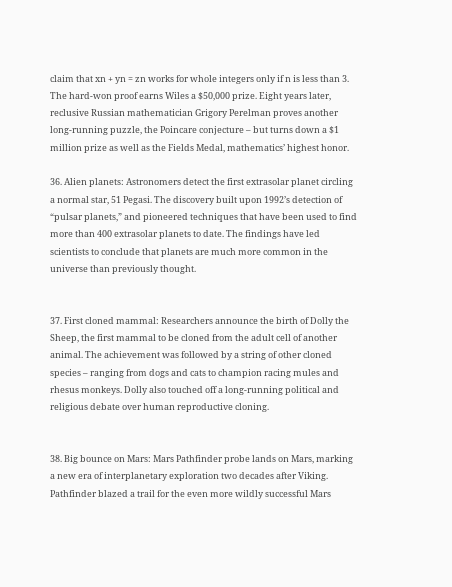claim that xn + yn = zn works for whole integers only if n is less than 3. The hard-won proof earns Wiles a $50,000 prize. Eight years later, reclusive Russian mathematician Grigory Perelman proves another long-running puzzle, the Poincare conjecture – but turns down a $1 million prize as well as the Fields Medal, mathematics’ highest honor.

36. Alien planets: Astronomers detect the first extrasolar planet circling a normal star, 51 Pegasi. The discovery built upon 1992’s detection of “pulsar planets,” and pioneered techniques that have been used to find more than 400 extrasolar planets to date. The findings have led scientists to conclude that planets are much more common in the universe than previously thought.


37. First cloned mammal: Researchers announce the birth of Dolly the Sheep, the first mammal to be cloned from the adult cell of another animal. The achievement was followed by a string of other cloned species – ranging from dogs and cats to champion racing mules and rhesus monkeys. Dolly also touched off a long-running political and religious debate over human reproductive cloning.


38. Big bounce on Mars: Mars Pathfinder probe lands on Mars, marking a new era of interplanetary exploration two decades after Viking. Pathfinder blazed a trail for the even more wildly successful Mars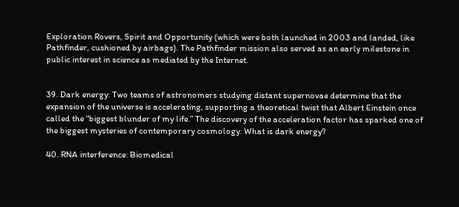Exploration Rovers, Spirit and Opportunity (which were both launched in 2003 and landed, like Pathfinder, cushioned by airbags). The Pathfinder mission also served as an early milestone in public interest in science as mediated by the Internet.


39. Dark energy: Two teams of astronomers studying distant supernovae determine that the expansion of the universe is accelerating, supporting a theoretical twist that Albert Einstein once called the “biggest blunder of my life.” The discovery of the acceleration factor has sparked one of the biggest mysteries of contemporary cosmology: What is dark energy?

40. RNA interference: Biomedical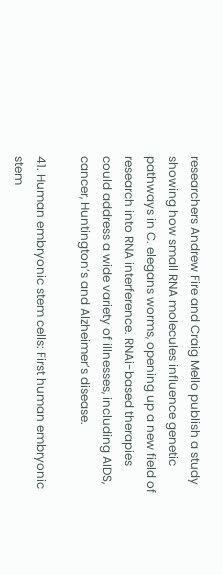researchers Andrew Fire and Craig Mello publish a study showing how small RNA molecules influence genetic pathways in C. elegans worms, opening up a new field of research into RNA interference. RNAi-based therapies could address a wide variety of illnesses, including AIDS, cancer, Huntington’s and Alzheimer’s disease.

41. Human embryonic stem cells: First human embryonic stem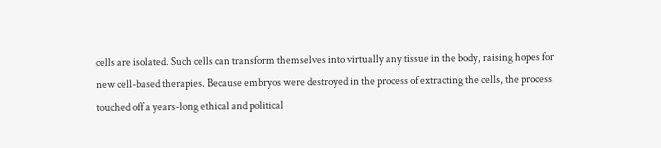cells are isolated. Such cells can transform themselves into virtually any tissue in the body, raising hopes for new cell-based therapies. Because embryos were destroyed in the process of extracting the cells, the process touched off a years-long ethical and political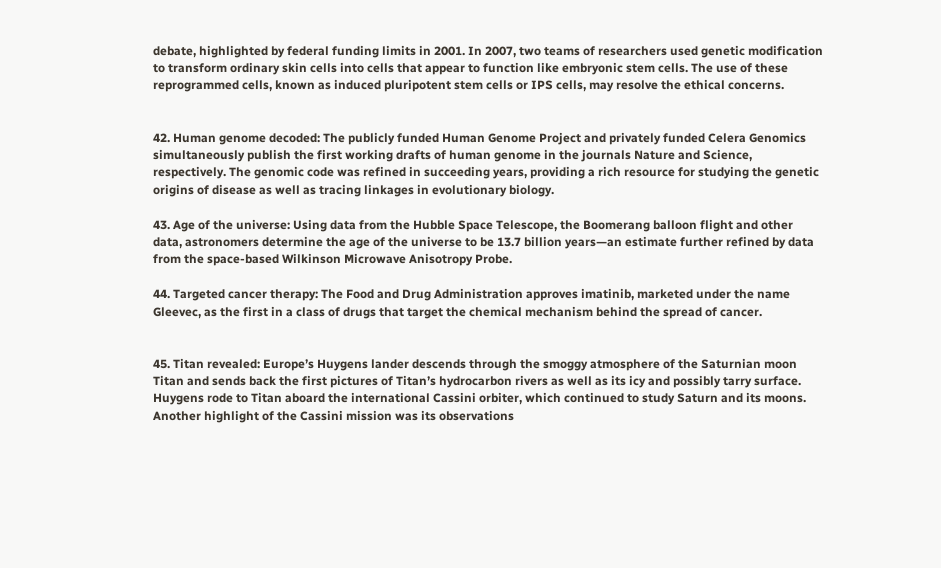debate, highlighted by federal funding limits in 2001. In 2007, two teams of researchers used genetic modification to transform ordinary skin cells into cells that appear to function like embryonic stem cells. The use of these reprogrammed cells, known as induced pluripotent stem cells or IPS cells, may resolve the ethical concerns.


42. Human genome decoded: The publicly funded Human Genome Project and privately funded Celera Genomics simultaneously publish the first working drafts of human genome in the journals Nature and Science, respectively. The genomic code was refined in succeeding years, providing a rich resource for studying the genetic origins of disease as well as tracing linkages in evolutionary biology.

43. Age of the universe: Using data from the Hubble Space Telescope, the Boomerang balloon flight and other data, astronomers determine the age of the universe to be 13.7 billion years—an estimate further refined by data from the space-based Wilkinson Microwave Anisotropy Probe.

44. Targeted cancer therapy: The Food and Drug Administration approves imatinib, marketed under the name Gleevec, as the first in a class of drugs that target the chemical mechanism behind the spread of cancer.


45. Titan revealed: Europe’s Huygens lander descends through the smoggy atmosphere of the Saturnian moon Titan and sends back the first pictures of Titan’s hydrocarbon rivers as well as its icy and possibly tarry surface. Huygens rode to Titan aboard the international Cassini orbiter, which continued to study Saturn and its moons. Another highlight of the Cassini mission was its observations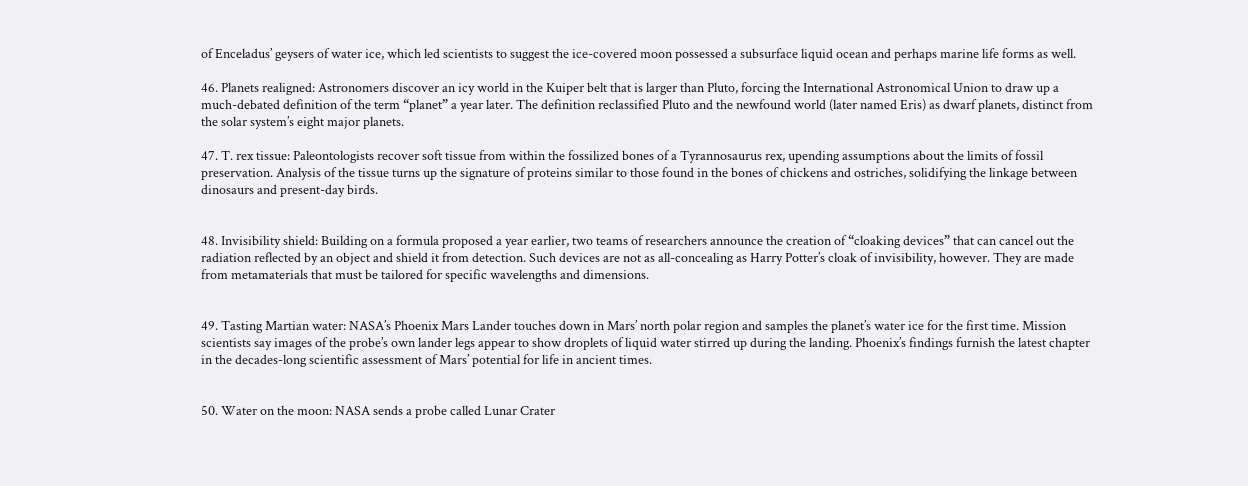of Enceladus’ geysers of water ice, which led scientists to suggest the ice-covered moon possessed a subsurface liquid ocean and perhaps marine life forms as well.

46. Planets realigned: Astronomers discover an icy world in the Kuiper belt that is larger than Pluto, forcing the International Astronomical Union to draw up a much-debated definition of the term “planet” a year later. The definition reclassified Pluto and the newfound world (later named Eris) as dwarf planets, distinct from the solar system’s eight major planets.

47. T. rex tissue: Paleontologists recover soft tissue from within the fossilized bones of a Tyrannosaurus rex, upending assumptions about the limits of fossil preservation. Analysis of the tissue turns up the signature of proteins similar to those found in the bones of chickens and ostriches, solidifying the linkage between dinosaurs and present-day birds.


48. Invisibility shield: Building on a formula proposed a year earlier, two teams of researchers announce the creation of “cloaking devices” that can cancel out the radiation reflected by an object and shield it from detection. Such devices are not as all-concealing as Harry Potter’s cloak of invisibility, however. They are made from metamaterials that must be tailored for specific wavelengths and dimensions.


49. Tasting Martian water: NASA’s Phoenix Mars Lander touches down in Mars’ north polar region and samples the planet’s water ice for the first time. Mission scientists say images of the probe’s own lander legs appear to show droplets of liquid water stirred up during the landing. Phoenix’s findings furnish the latest chapter in the decades-long scientific assessment of Mars’ potential for life in ancient times.


50. Water on the moon: NASA sends a probe called Lunar Crater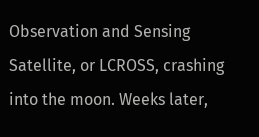Observation and Sensing Satellite, or LCROSS, crashing into the moon. Weeks later,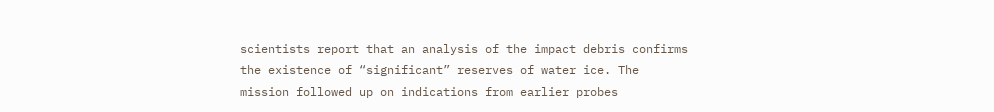scientists report that an analysis of the impact debris confirms the existence of “significant” reserves of water ice. The mission followed up on indications from earlier probes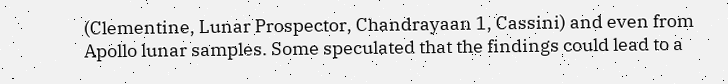(Clementine, Lunar Prospector, Chandrayaan 1, Cassini) and even from Apollo lunar samples. Some speculated that the findings could lead to a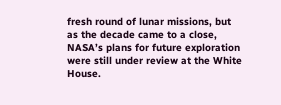fresh round of lunar missions, but as the decade came to a close, NASA’s plans for future exploration were still under review at the White House.